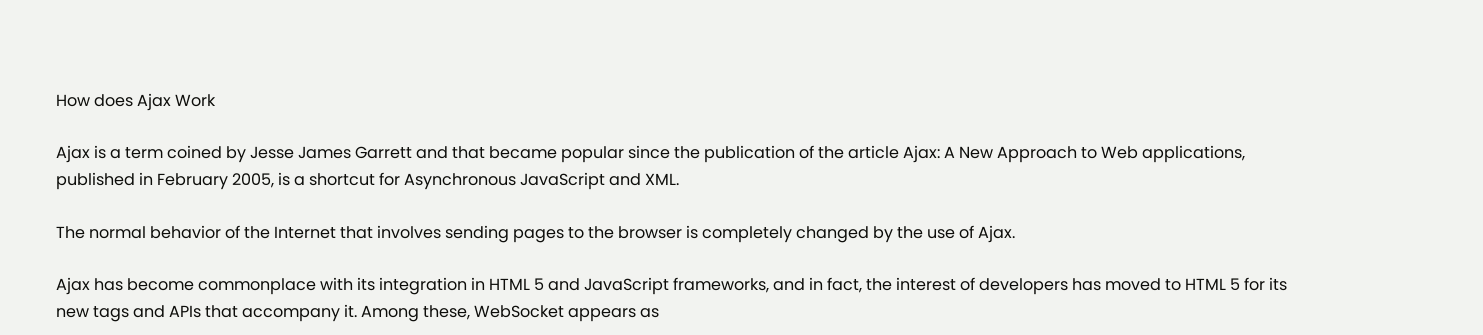How does Ajax Work

Ajax is a term coined by Jesse James Garrett and that became popular since the publication of the article Ajax: A New Approach to Web applications, published in February 2005, is a shortcut for Asynchronous JavaScript and XML.

The normal behavior of the Internet that involves sending pages to the browser is completely changed by the use of Ajax.

Ajax has become commonplace with its integration in HTML 5 and JavaScript frameworks, and in fact, the interest of developers has moved to HTML 5 for its new tags and APIs that accompany it. Among these, WebSocket appears as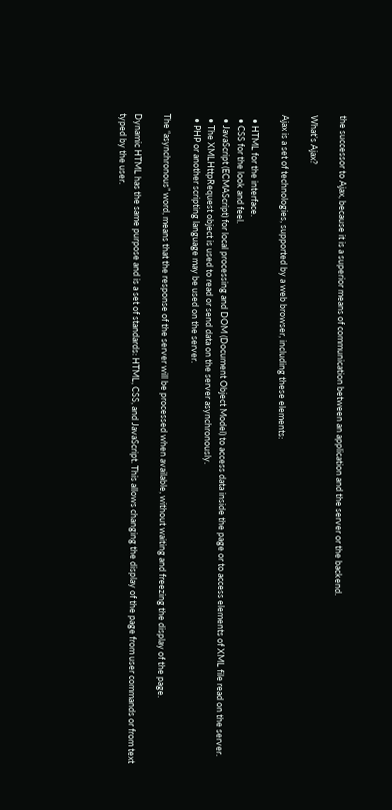the successor to Ajax, because it is a superior means of communication between an application and the server or the backend.

What’s Ajax?

Ajax is a set of technologies, supported by a web browser, including these elements:

  • HTML for the interface.
  • CSS for the look and feel.
  • JavaScript (ECMAScript) for local processing and DOM (Document Object Model) to access data inside the page or to access elements of XML file read on the server.
  • The XMLHttpRequest object is used to read or send data on the server asynchronously.
  • PHP or another scripting language may be used on the server.

The “asynchronous” word, means that the response of the server will be processed when available, without waiting and freezing the display of the page.

Dynamic HTML has the same purpose and is a set of standards: HTML, CSS, and JavaScript. This allows changing the display of the page from user commands or from text typed by the user.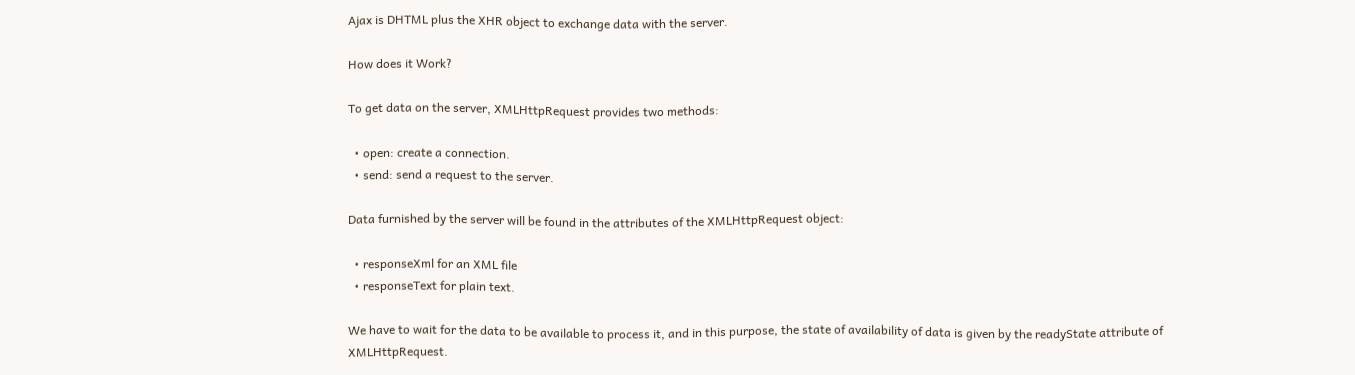Ajax is DHTML plus the XHR object to exchange data with the server.

How does it Work?

To get data on the server, XMLHttpRequest provides two methods:

  • open: create a connection.
  • send: send a request to the server.

Data furnished by the server will be found in the attributes of the XMLHttpRequest object:

  • responseXml for an XML file
  • responseText for plain text.

We have to wait for the data to be available to process it, and in this purpose, the state of availability of data is given by the readyState attribute of XMLHttpRequest.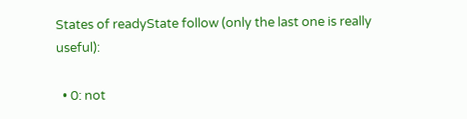States of readyState follow (only the last one is really useful):

  • 0: not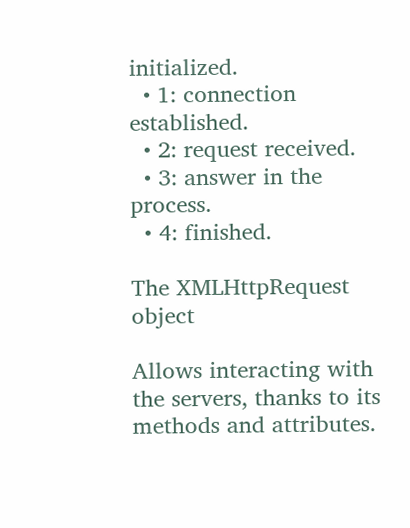initialized.
  • 1: connection established.
  • 2: request received.
  • 3: answer in the process.
  • 4: finished.

The XMLHttpRequest object

Allows interacting with the servers, thanks to its methods and attributes.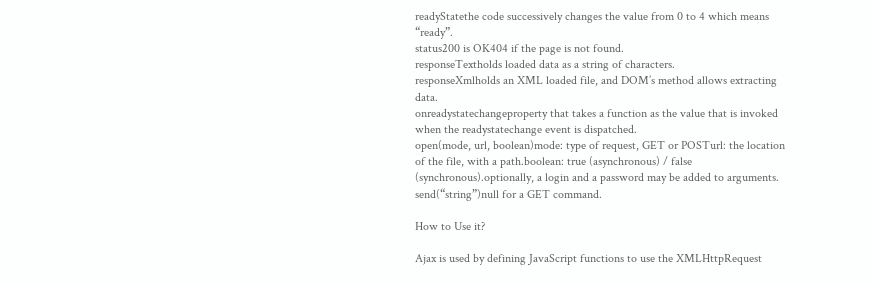readyStatethe code successively changes the value from 0 to 4 which means “ready”.
status200 is OK404 if the page is not found.
responseTextholds loaded data as a string of characters.
responseXmlholds an XML loaded file, and DOM’s method allows extracting data.
onreadystatechangeproperty that takes a function as the value that is invoked when the readystatechange event is dispatched.
open(mode, url, boolean)mode: type of request, GET or POSTurl: the location of the file, with a path.boolean: true (asynchronous) / false (synchronous).optionally, a login and a password may be added to arguments.
send(“string”)null for a GET command.

How to Use it?

Ajax is used by defining JavaScript functions to use the XMLHttpRequest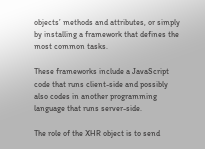objects’ methods and attributes, or simply by installing a framework that defines the most common tasks.

These frameworks include a JavaScript code that runs client-side and possibly also codes in another programming language that runs server-side.

The role of the XHR object is to send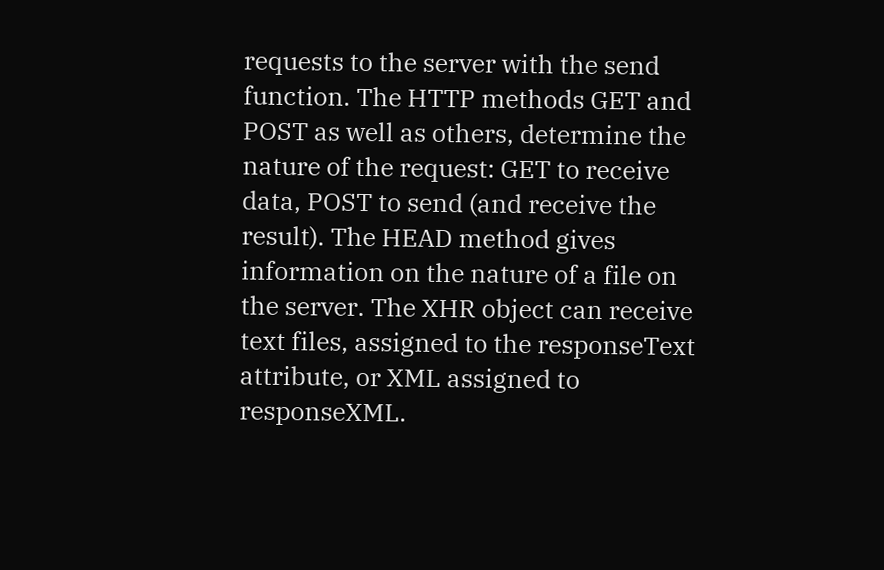requests to the server with the send function. The HTTP methods GET and POST as well as others, determine the nature of the request: GET to receive data, POST to send (and receive the result). The HEAD method gives information on the nature of a file on the server. The XHR object can receive text files, assigned to the responseText attribute, or XML assigned to responseXML.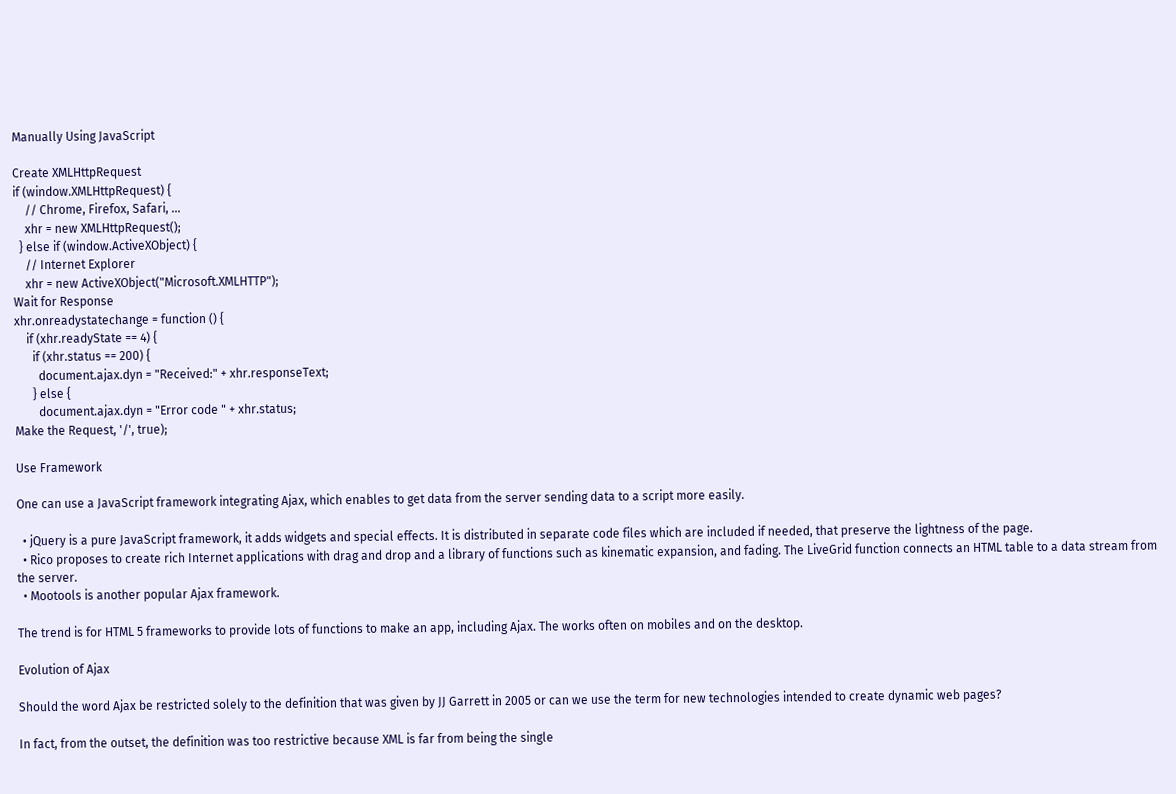Manually Using JavaScript

Create XMLHttpRequest
if (window.XMLHttpRequest) {
    // Chrome, Firefox, Safari, ...
    xhr = new XMLHttpRequest();
  } else if (window.ActiveXObject) {
    // Internet Explorer
    xhr = new ActiveXObject("Microsoft.XMLHTTP");
Wait for Response
xhr.onreadystatechange = function () {
    if (xhr.readyState == 4) {
      if (xhr.status == 200) {
        document.ajax.dyn = "Received:" + xhr.responseText;
      } else {
        document.ajax.dyn = "Error code " + xhr.status;
Make the Request, '/', true);

Use Framework

One can use a JavaScript framework integrating Ajax, which enables to get data from the server sending data to a script more easily.

  • jQuery is a pure JavaScript framework, it adds widgets and special effects. It is distributed in separate code files which are included if needed, that preserve the lightness of the page.
  • Rico proposes to create rich Internet applications with drag and drop and a library of functions such as kinematic expansion, and fading. The LiveGrid function connects an HTML table to a data stream from the server.
  • Mootools is another popular Ajax framework.

The trend is for HTML 5 frameworks to provide lots of functions to make an app, including Ajax. The works often on mobiles and on the desktop.

Evolution of Ajax

Should the word Ajax be restricted solely to the definition that was given by JJ Garrett in 2005 or can we use the term for new technologies intended to create dynamic web pages?

In fact, from the outset, the definition was too restrictive because XML is far from being the single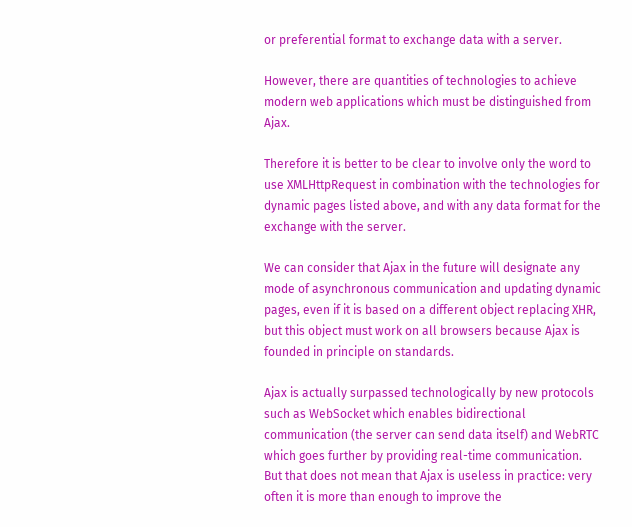or preferential format to exchange data with a server.

However, there are quantities of technologies to achieve modern web applications which must be distinguished from Ajax.

Therefore it is better to be clear to involve only the word to use XMLHttpRequest in combination with the technologies for dynamic pages listed above, and with any data format for the exchange with the server.

We can consider that Ajax in the future will designate any mode of asynchronous communication and updating dynamic pages, even if it is based on a different object replacing XHR, but this object must work on all browsers because Ajax is founded in principle on standards.

Ajax is actually surpassed technologically by new protocols such as WebSocket which enables bidirectional communication (the server can send data itself) and WebRTC which goes further by providing real-time communication. But that does not mean that Ajax is useless in practice: very often it is more than enough to improve the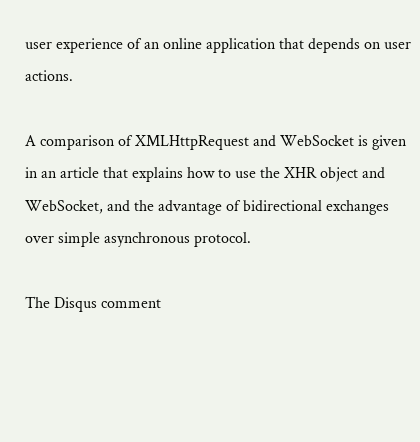user experience of an online application that depends on user actions.

A comparison of XMLHttpRequest and WebSocket is given in an article that explains how to use the XHR object and WebSocket, and the advantage of bidirectional exchanges over simple asynchronous protocol.

The Disqus comment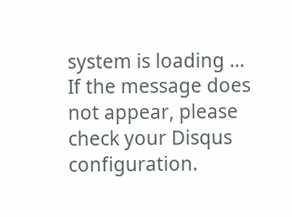system is loading ...
If the message does not appear, please check your Disqus configuration.